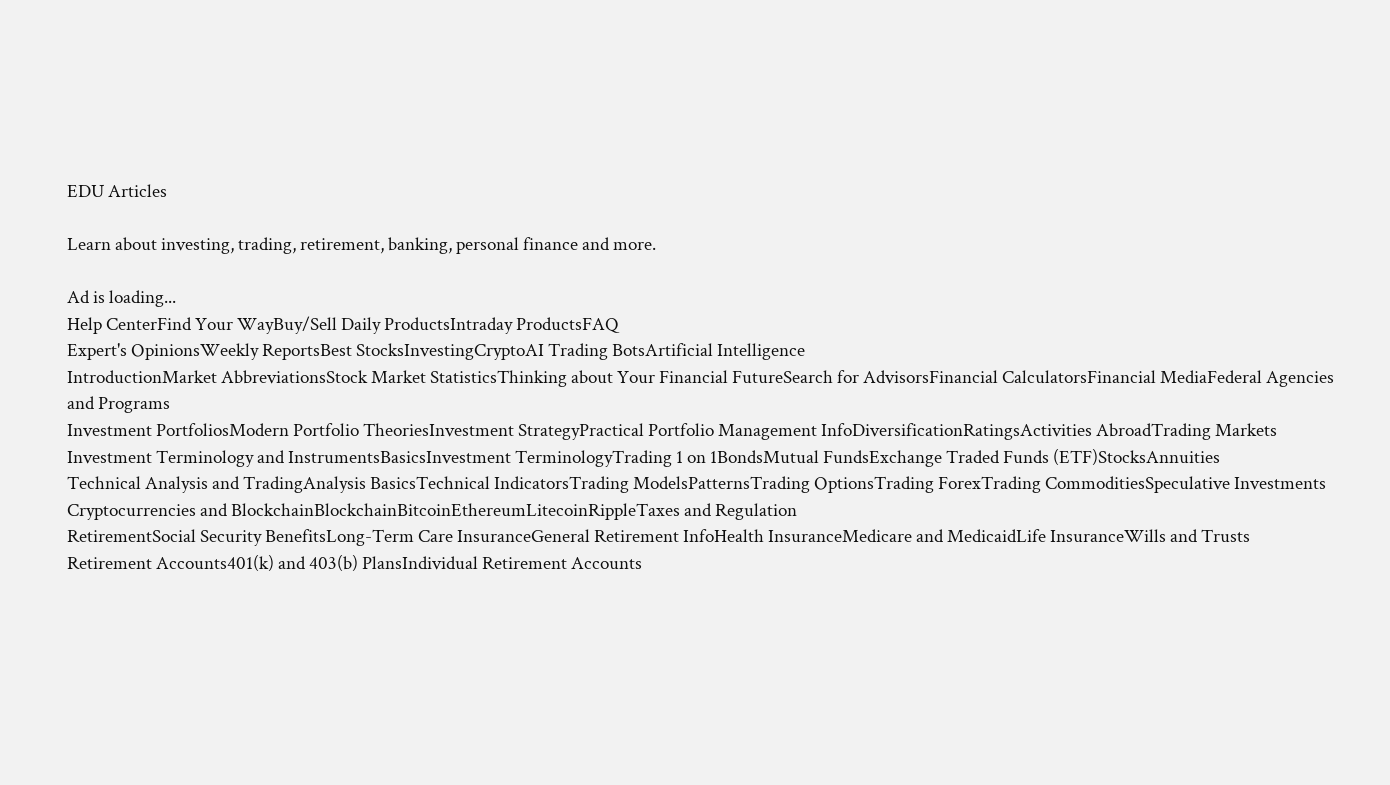EDU Articles

Learn about investing, trading, retirement, banking, personal finance and more.

Ad is loading...
Help CenterFind Your WayBuy/Sell Daily ProductsIntraday ProductsFAQ
Expert's OpinionsWeekly ReportsBest StocksInvestingCryptoAI Trading BotsArtificial Intelligence
IntroductionMarket AbbreviationsStock Market StatisticsThinking about Your Financial FutureSearch for AdvisorsFinancial CalculatorsFinancial MediaFederal Agencies and Programs
Investment PortfoliosModern Portfolio TheoriesInvestment StrategyPractical Portfolio Management InfoDiversificationRatingsActivities AbroadTrading Markets
Investment Terminology and InstrumentsBasicsInvestment TerminologyTrading 1 on 1BondsMutual FundsExchange Traded Funds (ETF)StocksAnnuities
Technical Analysis and TradingAnalysis BasicsTechnical IndicatorsTrading ModelsPatternsTrading OptionsTrading ForexTrading CommoditiesSpeculative Investments
Cryptocurrencies and BlockchainBlockchainBitcoinEthereumLitecoinRippleTaxes and Regulation
RetirementSocial Security BenefitsLong-Term Care InsuranceGeneral Retirement InfoHealth InsuranceMedicare and MedicaidLife InsuranceWills and Trusts
Retirement Accounts401(k) and 403(b) PlansIndividual Retirement Accounts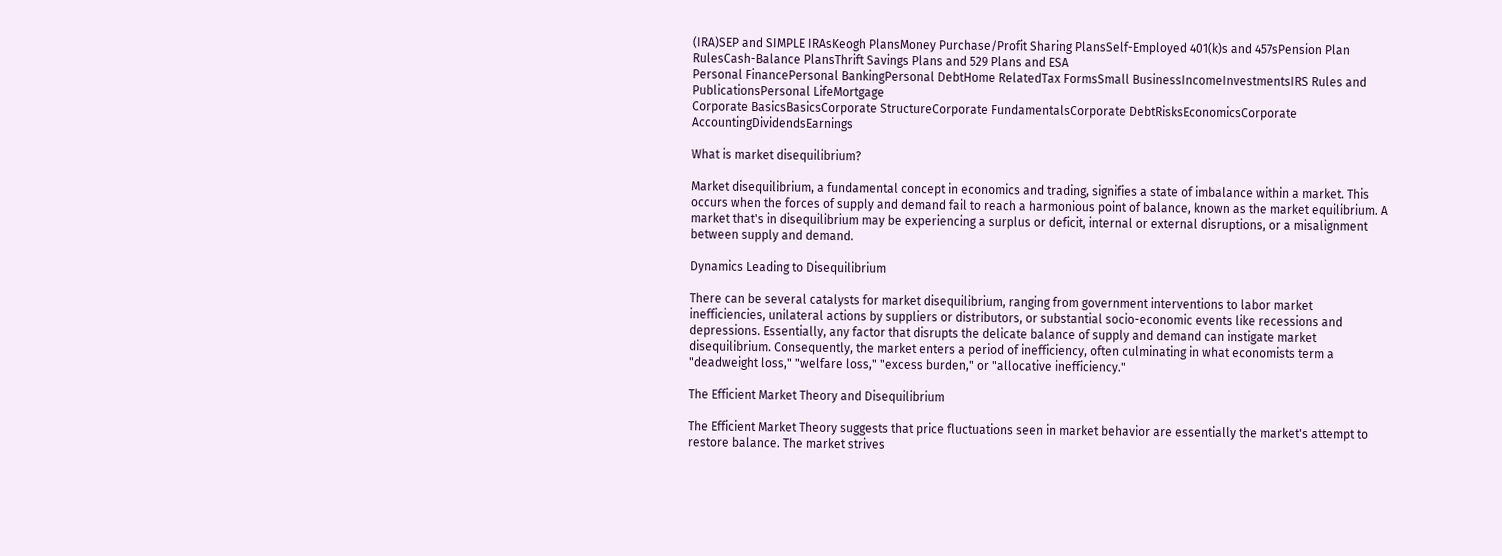(IRA)SEP and SIMPLE IRAsKeogh PlansMoney Purchase/Profit Sharing PlansSelf-Employed 401(k)s and 457sPension Plan RulesCash-Balance PlansThrift Savings Plans and 529 Plans and ESA
Personal FinancePersonal BankingPersonal DebtHome RelatedTax FormsSmall BusinessIncomeInvestmentsIRS Rules and PublicationsPersonal LifeMortgage
Corporate BasicsBasicsCorporate StructureCorporate FundamentalsCorporate DebtRisksEconomicsCorporate AccountingDividendsEarnings

What is market disequilibrium?

Market disequilibrium, a fundamental concept in economics and trading, signifies a state of imbalance within a market. This occurs when the forces of supply and demand fail to reach a harmonious point of balance, known as the market equilibrium. A market that's in disequilibrium may be experiencing a surplus or deficit, internal or external disruptions, or a misalignment between supply and demand.

Dynamics Leading to Disequilibrium

There can be several catalysts for market disequilibrium, ranging from government interventions to labor market inefficiencies, unilateral actions by suppliers or distributors, or substantial socio-economic events like recessions and depressions. Essentially, any factor that disrupts the delicate balance of supply and demand can instigate market disequilibrium. Consequently, the market enters a period of inefficiency, often culminating in what economists term a "deadweight loss," "welfare loss," "excess burden," or "allocative inefficiency."

The Efficient Market Theory and Disequilibrium

The Efficient Market Theory suggests that price fluctuations seen in market behavior are essentially the market's attempt to restore balance. The market strives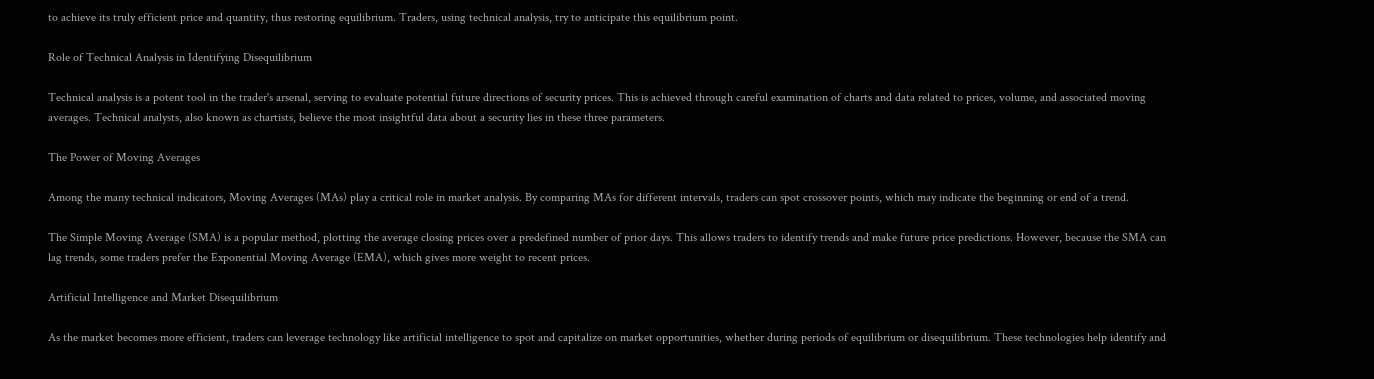to achieve its truly efficient price and quantity, thus restoring equilibrium. Traders, using technical analysis, try to anticipate this equilibrium point.

Role of Technical Analysis in Identifying Disequilibrium

Technical analysis is a potent tool in the trader's arsenal, serving to evaluate potential future directions of security prices. This is achieved through careful examination of charts and data related to prices, volume, and associated moving averages. Technical analysts, also known as chartists, believe the most insightful data about a security lies in these three parameters.

The Power of Moving Averages

Among the many technical indicators, Moving Averages (MAs) play a critical role in market analysis. By comparing MAs for different intervals, traders can spot crossover points, which may indicate the beginning or end of a trend.

The Simple Moving Average (SMA) is a popular method, plotting the average closing prices over a predefined number of prior days. This allows traders to identify trends and make future price predictions. However, because the SMA can lag trends, some traders prefer the Exponential Moving Average (EMA), which gives more weight to recent prices.

Artificial Intelligence and Market Disequilibrium

As the market becomes more efficient, traders can leverage technology like artificial intelligence to spot and capitalize on market opportunities, whether during periods of equilibrium or disequilibrium. These technologies help identify and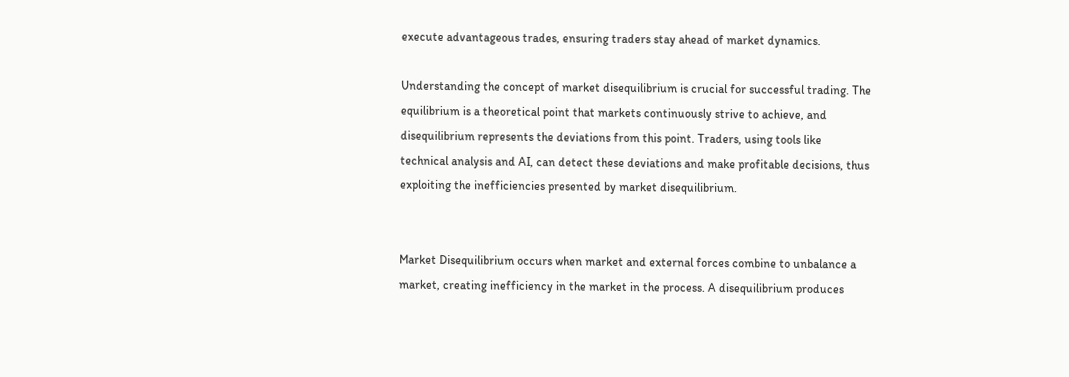execute advantageous trades, ensuring traders stay ahead of market dynamics.

Understanding the concept of market disequilibrium is crucial for successful trading. The equilibrium is a theoretical point that markets continuously strive to achieve, and disequilibrium represents the deviations from this point. Traders, using tools like technical analysis and AI, can detect these deviations and make profitable decisions, thus exploiting the inefficiencies presented by market disequilibrium.


Market Disequilibrium occurs when market and external forces combine to unbalance a market, creating inefficiency in the market in the process. A disequilibrium produces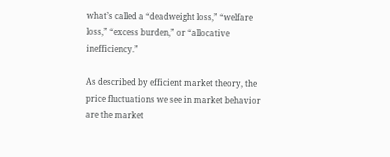what’s called a “deadweight loss,” “welfare loss,” “excess burden,” or “allocative inefficiency.”

As described by efficient market theory, the price fluctuations we see in market behavior are the market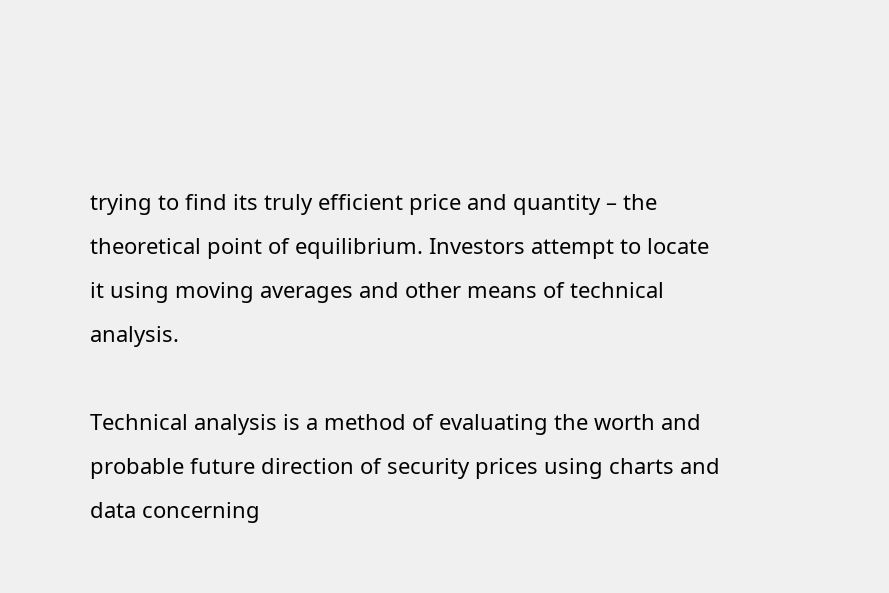trying to find its truly efficient price and quantity – the theoretical point of equilibrium. Investors attempt to locate it using moving averages and other means of technical analysis.

Technical analysis is a method of evaluating the worth and probable future direction of security prices using charts and data concerning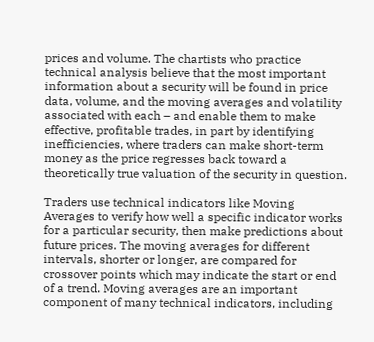prices and volume. The chartists who practice technical analysis believe that the most important information about a security will be found in price data, volume, and the moving averages and volatility associated with each – and enable them to make effective, profitable trades, in part by identifying inefficiencies, where traders can make short-term money as the price regresses back toward a theoretically true valuation of the security in question.

Traders use technical indicators like Moving Averages to verify how well a specific indicator works for a particular security, then make predictions about future prices. The moving averages for different intervals, shorter or longer, are compared for crossover points which may indicate the start or end of a trend. Moving averages are an important component of many technical indicators, including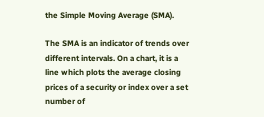the Simple Moving Average (SMA).

The SMA is an indicator of trends over different intervals. On a chart, it is a line which plots the average closing prices of a security or index over a set number of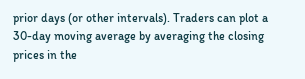prior days (or other intervals). Traders can plot a 30-day moving average by averaging the closing prices in the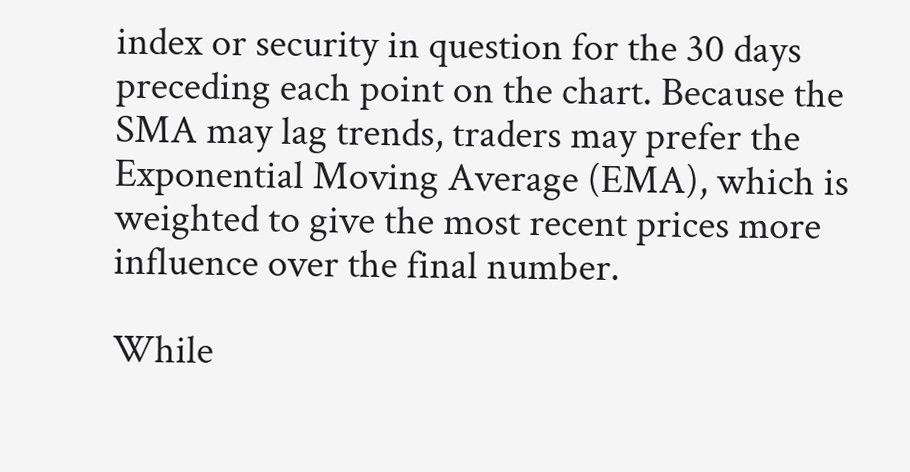index or security in question for the 30 days preceding each point on the chart. Because the SMA may lag trends, traders may prefer the Exponential Moving Average (EMA), which is weighted to give the most recent prices more influence over the final number.

While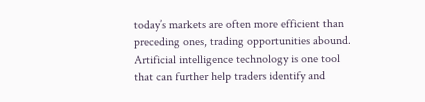today’s markets are often more efficient than preceding ones, trading opportunities abound. Artificial intelligence technology is one tool that can further help traders identify and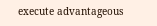execute advantageous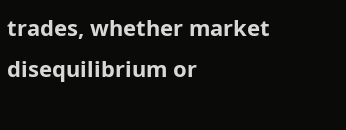trades, whether market disequilibrium or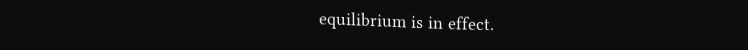equilibrium is in effect.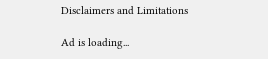Disclaimers and Limitations

Ad is loading...